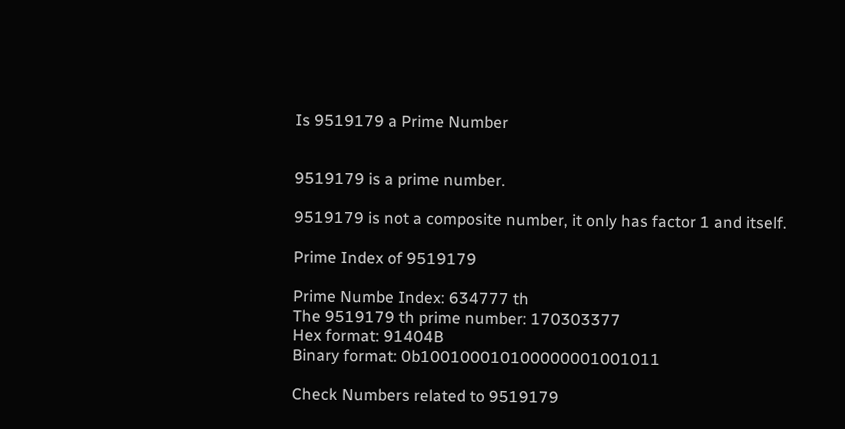Is 9519179 a Prime Number


9519179 is a prime number.

9519179 is not a composite number, it only has factor 1 and itself.

Prime Index of 9519179

Prime Numbe Index: 634777 th
The 9519179 th prime number: 170303377
Hex format: 91404B
Binary format: 0b100100010100000001001011

Check Numbers related to 9519179